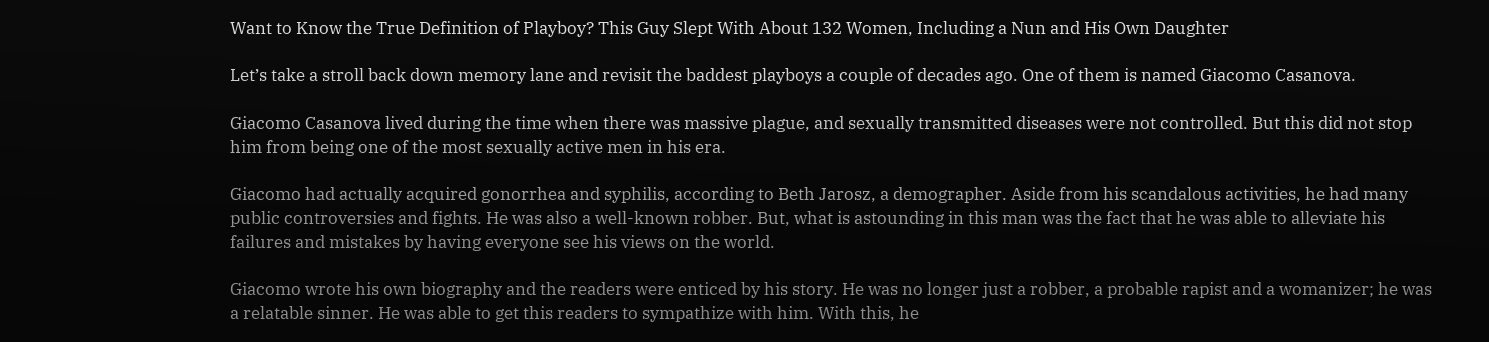Want to Know the True Definition of Playboy? This Guy Slept With About 132 Women, Including a Nun and His Own Daughter

Let’s take a stroll back down memory lane and revisit the baddest playboys a couple of decades ago. One of them is named Giacomo Casanova.

Giacomo Casanova lived during the time when there was massive plague, and sexually transmitted diseases were not controlled. But this did not stop him from being one of the most sexually active men in his era.

Giacomo had actually acquired gonorrhea and syphilis, according to Beth Jarosz, a demographer. Aside from his scandalous activities, he had many public controversies and fights. He was also a well-known robber. But, what is astounding in this man was the fact that he was able to alleviate his failures and mistakes by having everyone see his views on the world.

Giacomo wrote his own biography and the readers were enticed by his story. He was no longer just a robber, a probable rapist and a womanizer; he was a relatable sinner. He was able to get this readers to sympathize with him. With this, he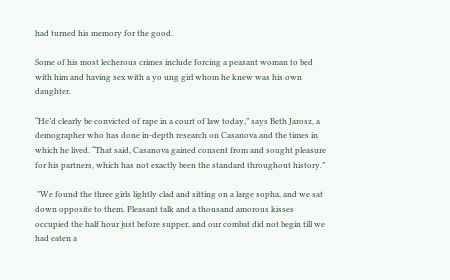had turned his memory for the good.

Some of his most lecherous crimes include forcing a peasant woman to bed with him and having sex with a yo ung girl whom he knew was his own daughter.

“He’d clearly be convicted of rape in a court of law today,” says Beth Jarosz, a demographer who has done in-depth research on Casanova and the times in which he lived. “That said, Casanova gained consent from and sought pleasure for his partners, which has not exactly been the standard throughout history.”

 "We found the three girls lightly clad and sitting on a large sopha, and we sat down opposite to them. Pleasant talk and a thousand amorous kisses occupied the half hour just before supper, and our combat did not begin till we had eaten a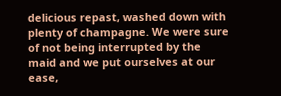delicious repast, washed down with plenty of champagne. We were sure of not being interrupted by the maid and we put ourselves at our ease,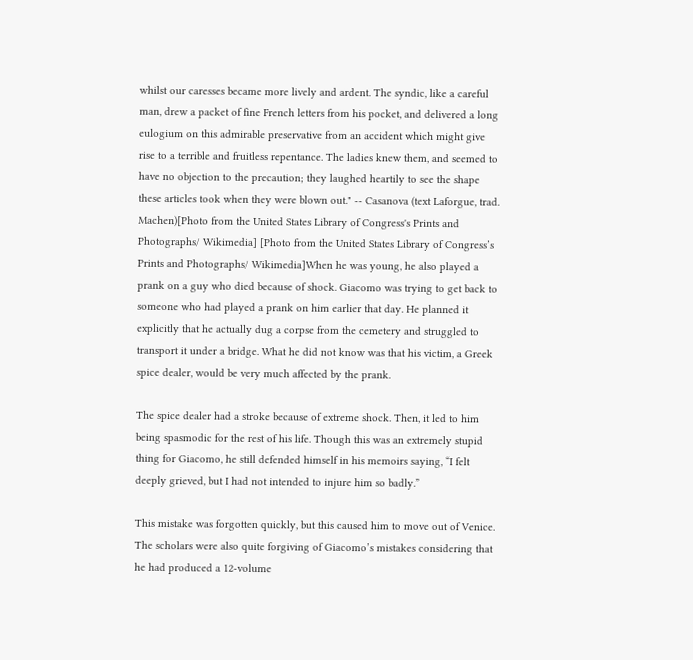whilst our caresses became more lively and ardent. The syndic, like a careful man, drew a packet of fine French letters from his pocket, and delivered a long eulogium on this admirable preservative from an accident which might give rise to a terrible and fruitless repentance. The ladies knew them, and seemed to have no objection to the precaution; they laughed heartily to see the shape these articles took when they were blown out." -- Casanova (text Laforgue, trad. Machen)[Photo from the United States Library of Congress's Prints and Photographs/ Wikimedia] [Photo from the United States Library of Congress’s Prints and Photographs/ Wikimedia]When he was young, he also played a prank on a guy who died because of shock. Giacomo was trying to get back to someone who had played a prank on him earlier that day. He planned it explicitly that he actually dug a corpse from the cemetery and struggled to transport it under a bridge. What he did not know was that his victim, a Greek spice dealer, would be very much affected by the prank.

The spice dealer had a stroke because of extreme shock. Then, it led to him being spasmodic for the rest of his life. Though this was an extremely stupid thing for Giacomo, he still defended himself in his memoirs saying, “I felt deeply grieved, but I had not intended to injure him so badly.”

This mistake was forgotten quickly, but this caused him to move out of Venice. The scholars were also quite forgiving of Giacomo’s mistakes considering that he had produced a 12-volume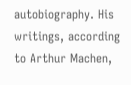autobiography. His writings, according to Arthur Machen,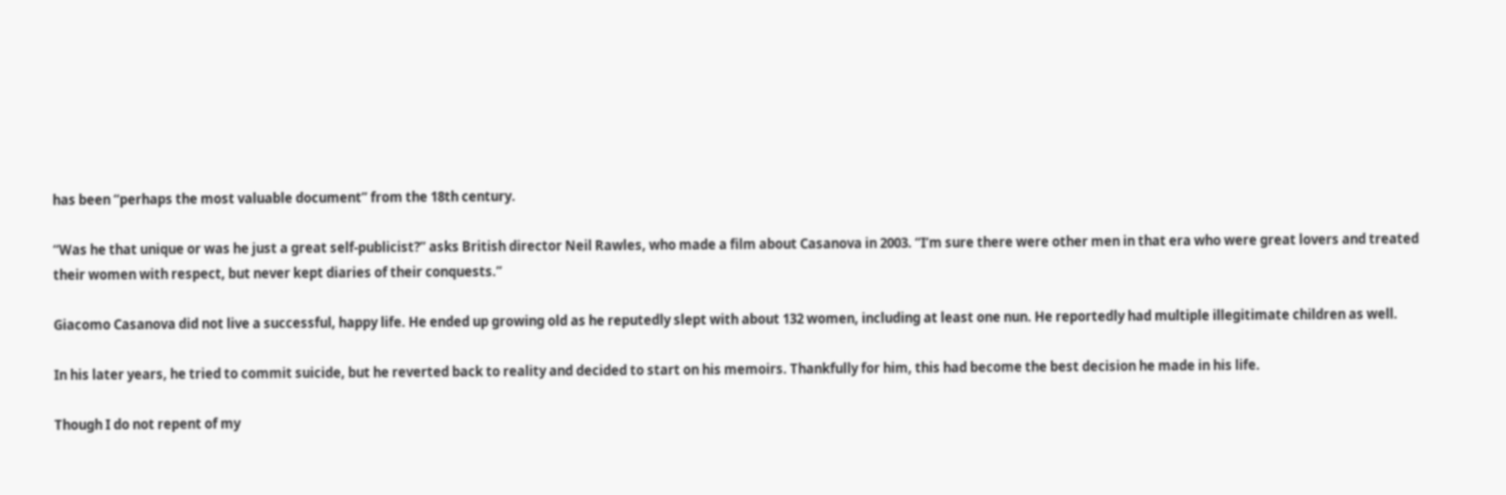has been “perhaps the most valuable document” from the 18th century.

“Was he that unique or was he just a great self-publicist?” asks British director Neil Rawles, who made a film about Casanova in 2003. “I’m sure there were other men in that era who were great lovers and treated their women with respect, but never kept diaries of their conquests.”

Giacomo Casanova did not live a successful, happy life. He ended up growing old as he reputedly slept with about 132 women, including at least one nun. He reportedly had multiple illegitimate children as well.

In his later years, he tried to commit suicide, but he reverted back to reality and decided to start on his memoirs. Thankfully for him, this had become the best decision he made in his life.

Though I do not repent of my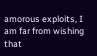amorous exploits, I am far from wishing that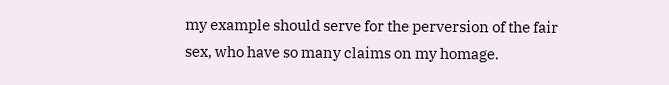my example should serve for the perversion of the fair sex, who have so many claims on my homage.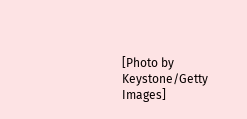[Photo by Keystone/Getty Images]